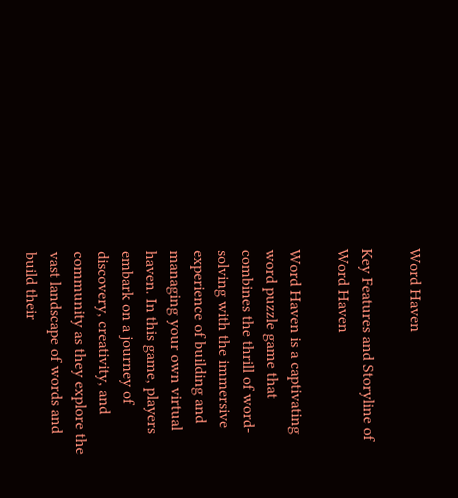Word Haven

Key Features and Storyline of Word Haven

Word Haven is a captivating word puzzle game that combines the thrill of word-solving with the immersive experience of building and managing your own virtual haven. In this game, players embark on a journey of discovery, creativity, and community as they explore the vast landscape of words and build their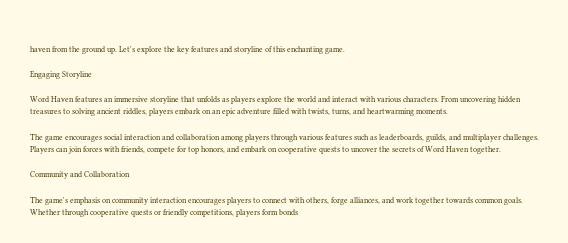haven from the ground up. Let's explore the key features and storyline of this enchanting game.

Engaging Storyline

Word Haven features an immersive storyline that unfolds as players explore the world and interact with various characters. From uncovering hidden treasures to solving ancient riddles, players embark on an epic adventure filled with twists, turns, and heartwarming moments.

The game encourages social interaction and collaboration among players through various features such as leaderboards, guilds, and multiplayer challenges. Players can join forces with friends, compete for top honors, and embark on cooperative quests to uncover the secrets of Word Haven together.

Community and Collaboration

The game's emphasis on community interaction encourages players to connect with others, forge alliances, and work together towards common goals. Whether through cooperative quests or friendly competitions, players form bonds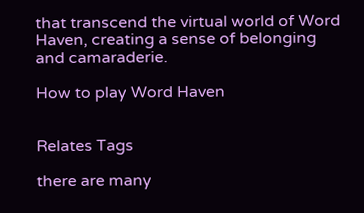that transcend the virtual world of Word Haven, creating a sense of belonging and camaraderie.

How to play Word Haven


Relates Tags

there are many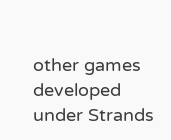other games developed under Strands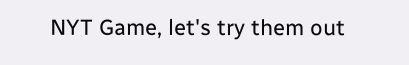NYT Game, let's try them out